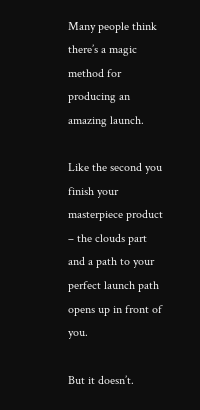Many people think there’s a magic method for producing an amazing launch.

Like the second you finish your masterpiece product – the clouds part and a path to your perfect launch path opens up in front of you.

But it doesn’t.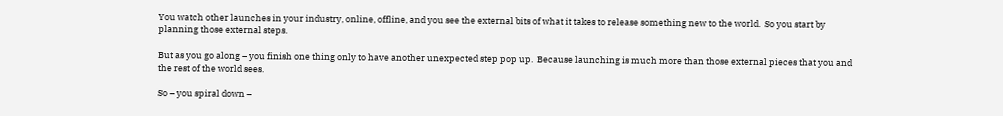You watch other launches in your industry, online, offline, and you see the external bits of what it takes to release something new to the world.  So you start by planning those external steps.

But as you go along – you finish one thing only to have another unexpected step pop up.  Because launching is much more than those external pieces that you and the rest of the world sees.

So – you spiral down –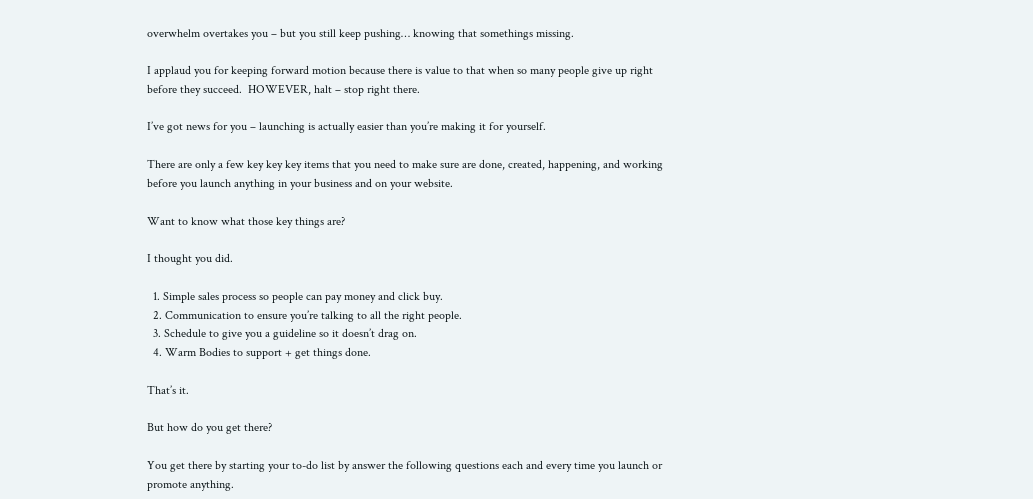overwhelm overtakes you – but you still keep pushing… knowing that somethings missing.

I applaud you for keeping forward motion because there is value to that when so many people give up right before they succeed.  HOWEVER, halt – stop right there.

I’ve got news for you – launching is actually easier than you’re making it for yourself.

There are only a few key key key items that you need to make sure are done, created, happening, and working before you launch anything in your business and on your website.

Want to know what those key things are?

I thought you did.

  1. Simple sales process so people can pay money and click buy.
  2. Communication to ensure you’re talking to all the right people.
  3. Schedule to give you a guideline so it doesn’t drag on.
  4. Warm Bodies to support + get things done.

That’s it.

But how do you get there?

You get there by starting your to-do list by answer the following questions each and every time you launch or promote anything.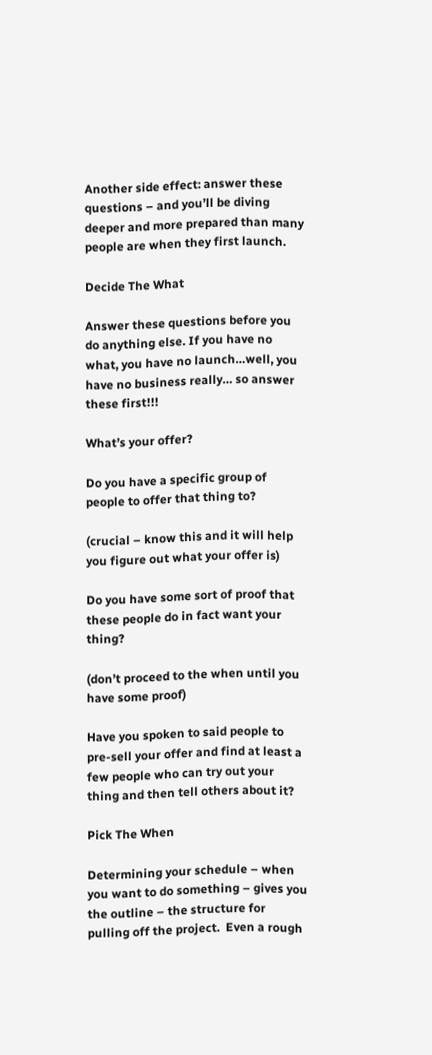Another side effect: answer these questions – and you’ll be diving deeper and more prepared than many people are when they first launch.

Decide The What

Answer these questions before you do anything else. If you have no what, you have no launch…well, you have no business really… so answer these first!!!

What’s your offer?

Do you have a specific group of people to offer that thing to?

(crucial – know this and it will help you figure out what your offer is)

Do you have some sort of proof that these people do in fact want your thing?

(don’t proceed to the when until you have some proof)

Have you spoken to said people to pre-sell your offer and find at least a few people who can try out your thing and then tell others about it?

Pick The When

Determining your schedule – when you want to do something – gives you the outline – the structure for pulling off the project.  Even a rough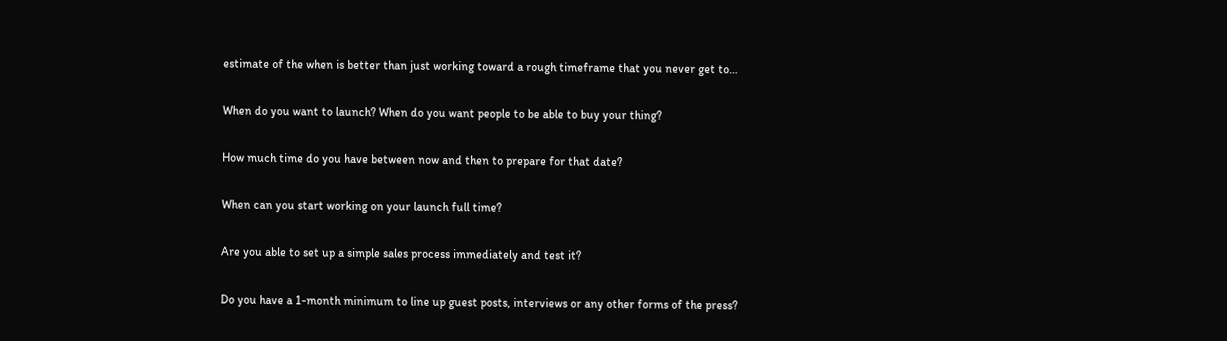estimate of the when is better than just working toward a rough timeframe that you never get to…

When do you want to launch? When do you want people to be able to buy your thing?

How much time do you have between now and then to prepare for that date?

When can you start working on your launch full time?

Are you able to set up a simple sales process immediately and test it?

Do you have a 1-month minimum to line up guest posts, interviews or any other forms of the press?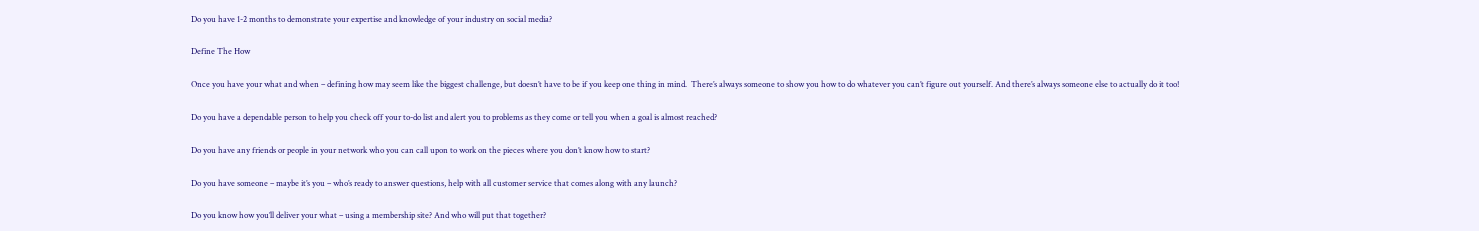Do you have 1-2 months to demonstrate your expertise and knowledge of your industry on social media?

Define The How

Once you have your what and when – defining how may seem like the biggest challenge, but doesn’t have to be if you keep one thing in mind.  There’s always someone to show you how to do whatever you can’t figure out yourself. And there’s always someone else to actually do it too!

Do you have a dependable person to help you check off your to-do list and alert you to problems as they come or tell you when a goal is almost reached?

Do you have any friends or people in your network who you can call upon to work on the pieces where you don’t know how to start?

Do you have someone – maybe it’s you – who’s ready to answer questions, help with all customer service that comes along with any launch?

Do you know how you’ll deliver your what – using a membership site? And who will put that together?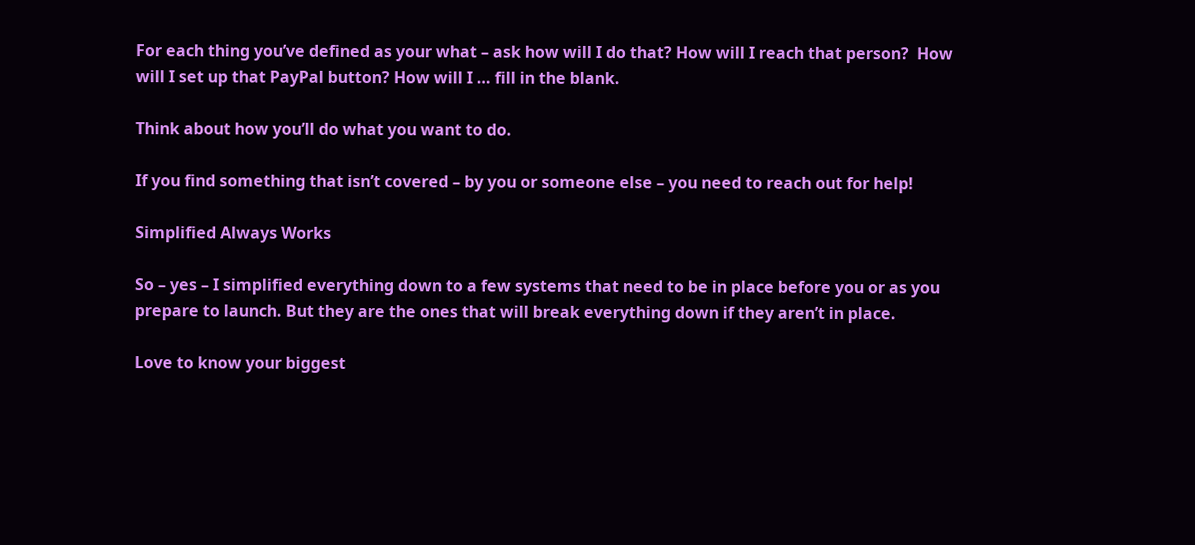For each thing you’ve defined as your what – ask how will I do that? How will I reach that person?  How will I set up that PayPal button? How will I … fill in the blank.

Think about how you’ll do what you want to do.

If you find something that isn’t covered – by you or someone else – you need to reach out for help!

Simplified Always Works

So – yes – I simplified everything down to a few systems that need to be in place before you or as you prepare to launch. But they are the ones that will break everything down if they aren’t in place.

Love to know your biggest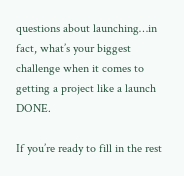questions about launching…in fact, what’s your biggest challenge when it comes to getting a project like a launch DONE.

If you’re ready to fill in the rest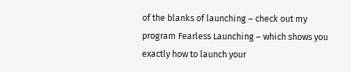of the blanks of launching – check out my program Fearless Launching – which shows you exactly how to launch your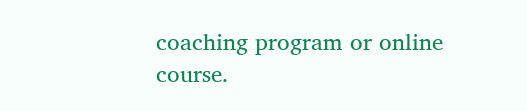coaching program or online course.